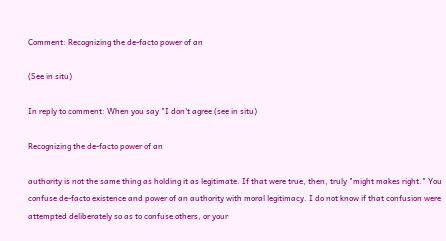Comment: Recognizing the de-facto power of an

(See in situ)

In reply to comment: When you say "I don't agree (see in situ)

Recognizing the de-facto power of an

authority is not the same thing as holding it as legitimate. If that were true, then, truly "might makes right." You confuse de-facto existence and power of an authority with moral legitimacy. I do not know if that confusion were attempted deliberately so as to confuse others, or your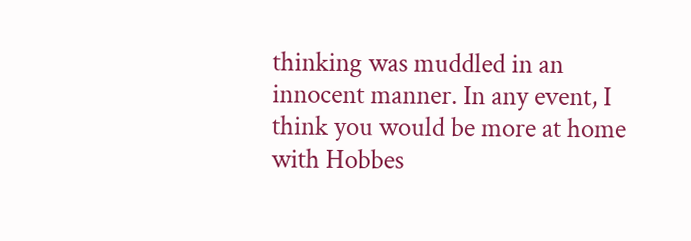thinking was muddled in an innocent manner. In any event, I think you would be more at home with Hobbes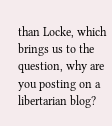than Locke, which brings us to the question, why are you posting on a libertarian blog?